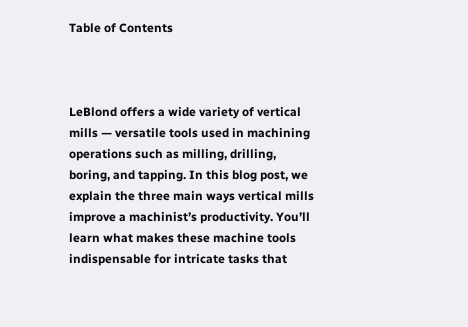Table of Contents



LeBlond offers a wide variety of vertical mills — versatile tools used in machining operations such as milling, drilling, boring, and tapping. In this blog post, we explain the three main ways vertical mills improve a machinist’s productivity. You’ll learn what makes these machine tools indispensable for intricate tasks that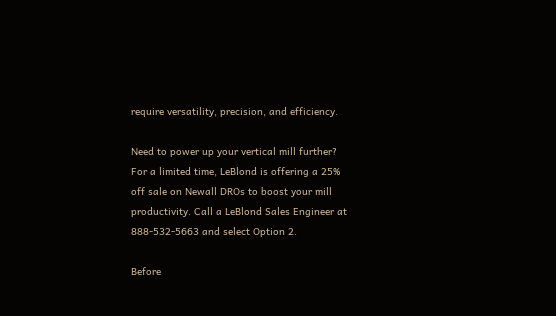require versatility, precision, and efficiency.

Need to power up your vertical mill further? For a limited time, LeBlond is offering a 25% off sale on Newall DROs to boost your mill productivity. Call a LeBlond Sales Engineer at 888-532-5663 and select Option 2.

Before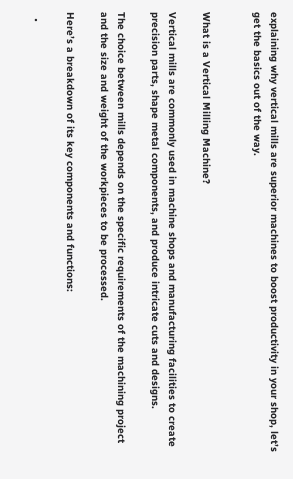explaining why vertical mills are superior machines to boost productivity in your shop, let’s get the basics out of the way.


What is a Vertical Milling Machine?

Vertical mills are commonly used in machine shops and manufacturing facilities to create precision parts, shape metal components, and produce intricate cuts and designs.

The choice between mills depends on the specific requirements of the machining project and the size and weight of the workpieces to be processed.

Here’s a breakdown of its key components and functions:

  •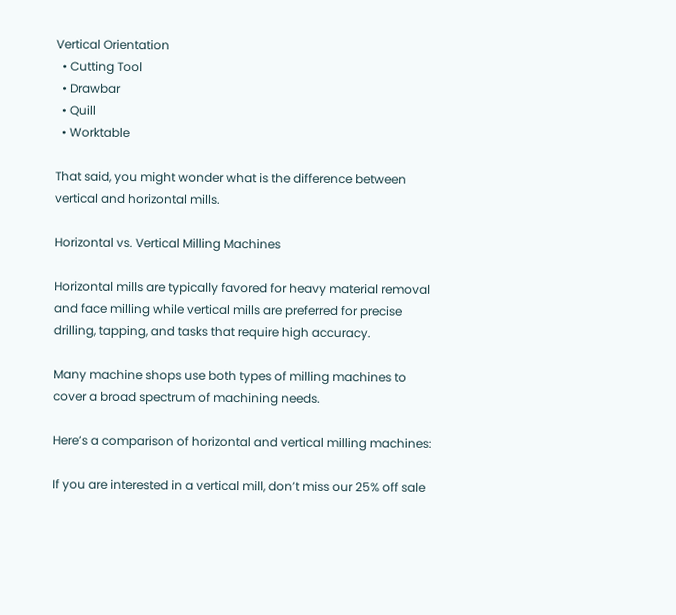Vertical Orientation
  • Cutting Tool
  • Drawbar
  • Quill
  • Worktable

That said, you might wonder what is the difference between vertical and horizontal mills.

Horizontal vs. Vertical Milling Machines

Horizontal mills are typically favored for heavy material removal and face milling while vertical mills are preferred for precise drilling, tapping, and tasks that require high accuracy.

Many machine shops use both types of milling machines to cover a broad spectrum of machining needs.

Here’s a comparison of horizontal and vertical milling machines:

If you are interested in a vertical mill, don’t miss our 25% off sale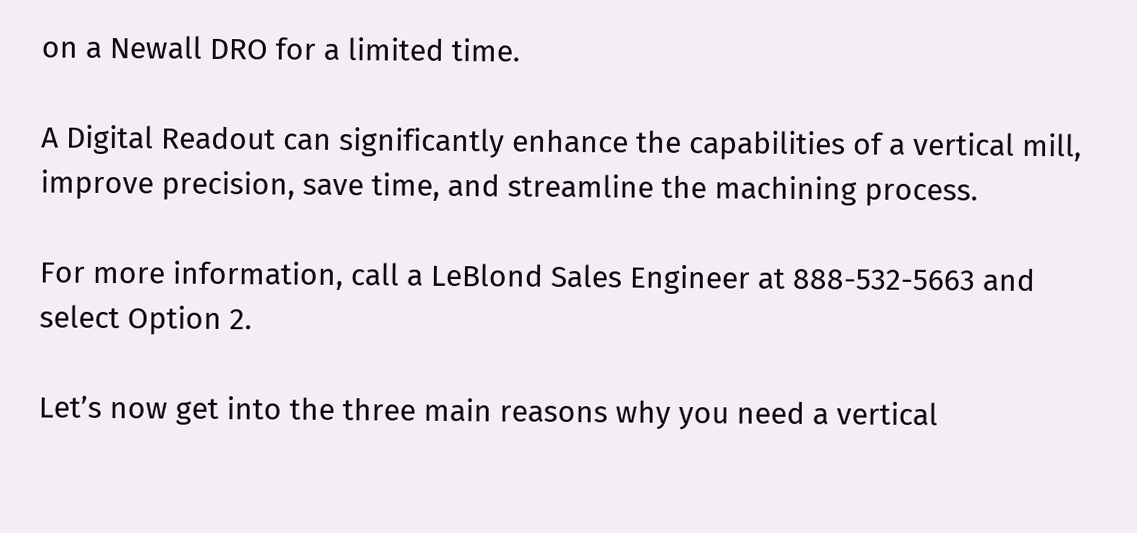on a Newall DRO for a limited time.

A Digital Readout can significantly enhance the capabilities of a vertical mill, improve precision, save time, and streamline the machining process.

For more information, call a LeBlond Sales Engineer at 888-532-5663 and select Option 2.

Let’s now get into the three main reasons why you need a vertical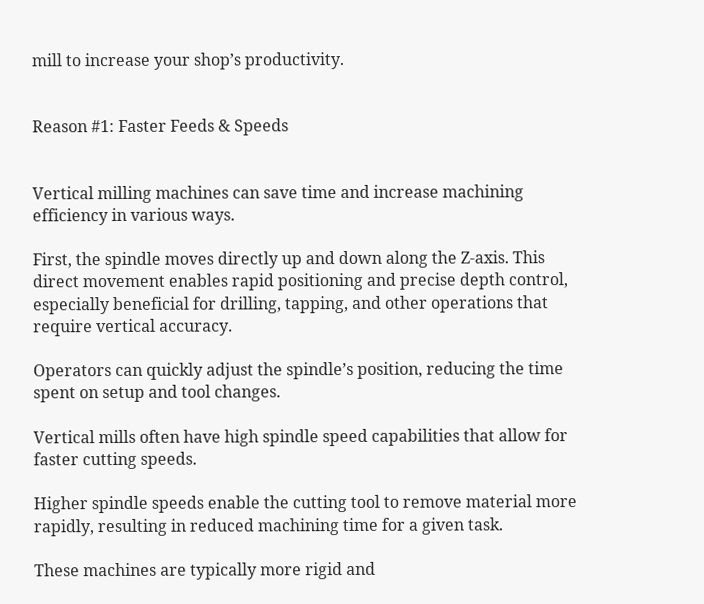mill to increase your shop’s productivity.


Reason #1: Faster Feeds & Speeds


Vertical milling machines can save time and increase machining efficiency in various ways.

First, the spindle moves directly up and down along the Z-axis. This direct movement enables rapid positioning and precise depth control, especially beneficial for drilling, tapping, and other operations that require vertical accuracy.

Operators can quickly adjust the spindle’s position, reducing the time spent on setup and tool changes.

Vertical mills often have high spindle speed capabilities that allow for faster cutting speeds.

Higher spindle speeds enable the cutting tool to remove material more rapidly, resulting in reduced machining time for a given task.

These machines are typically more rigid and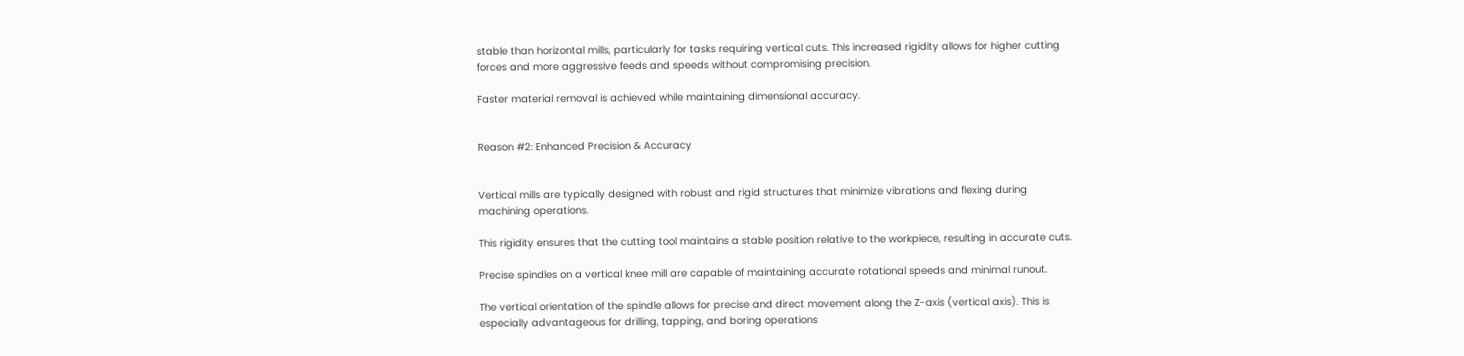stable than horizontal mills, particularly for tasks requiring vertical cuts. This increased rigidity allows for higher cutting forces and more aggressive feeds and speeds without compromising precision.

Faster material removal is achieved while maintaining dimensional accuracy.


Reason #2: Enhanced Precision & Accuracy


Vertical mills are typically designed with robust and rigid structures that minimize vibrations and flexing during machining operations.

This rigidity ensures that the cutting tool maintains a stable position relative to the workpiece, resulting in accurate cuts.

Precise spindles on a vertical knee mill are capable of maintaining accurate rotational speeds and minimal runout.

The vertical orientation of the spindle allows for precise and direct movement along the Z-axis (vertical axis). This is especially advantageous for drilling, tapping, and boring operations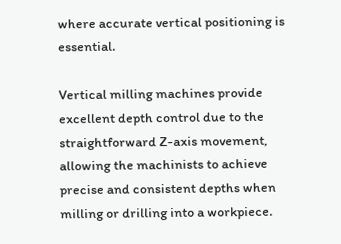where accurate vertical positioning is essential.

Vertical milling machines provide excellent depth control due to the straightforward Z-axis movement, allowing the machinists to achieve precise and consistent depths when milling or drilling into a workpiece.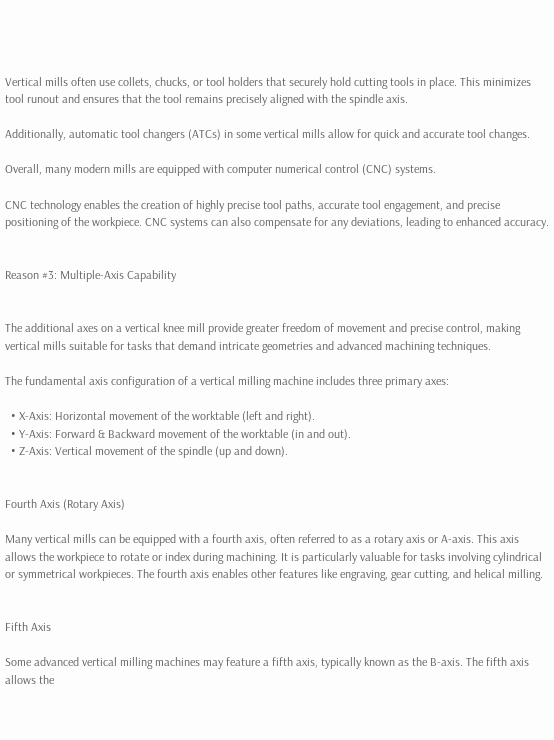Vertical mills often use collets, chucks, or tool holders that securely hold cutting tools in place. This minimizes tool runout and ensures that the tool remains precisely aligned with the spindle axis.

Additionally, automatic tool changers (ATCs) in some vertical mills allow for quick and accurate tool changes.

Overall, many modern mills are equipped with computer numerical control (CNC) systems.

CNC technology enables the creation of highly precise tool paths, accurate tool engagement, and precise positioning of the workpiece. CNC systems can also compensate for any deviations, leading to enhanced accuracy.


Reason #3: Multiple-Axis Capability


The additional axes on a vertical knee mill provide greater freedom of movement and precise control, making vertical mills suitable for tasks that demand intricate geometries and advanced machining techniques.

The fundamental axis configuration of a vertical milling machine includes three primary axes:

  • X-Axis: Horizontal movement of the worktable (left and right).
  • Y-Axis: Forward & Backward movement of the worktable (in and out).
  • Z-Axis: Vertical movement of the spindle (up and down).


Fourth Axis (Rotary Axis)

Many vertical mills can be equipped with a fourth axis, often referred to as a rotary axis or A-axis. This axis allows the workpiece to rotate or index during machining. It is particularly valuable for tasks involving cylindrical or symmetrical workpieces. The fourth axis enables other features like engraving, gear cutting, and helical milling.


Fifth Axis

Some advanced vertical milling machines may feature a fifth axis, typically known as the B-axis. The fifth axis allows the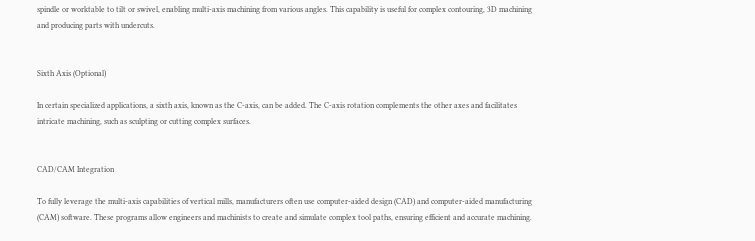spindle or worktable to tilt or swivel, enabling multi-axis machining from various angles. This capability is useful for complex contouring, 3D machining and producing parts with undercuts.


Sixth Axis (Optional)

In certain specialized applications, a sixth axis, known as the C-axis, can be added. The C-axis rotation complements the other axes and facilitates intricate machining, such as sculpting or cutting complex surfaces.


CAD/CAM Integration

To fully leverage the multi-axis capabilities of vertical mills, manufacturers often use computer-aided design (CAD) and computer-aided manufacturing (CAM) software. These programs allow engineers and machinists to create and simulate complex tool paths, ensuring efficient and accurate machining.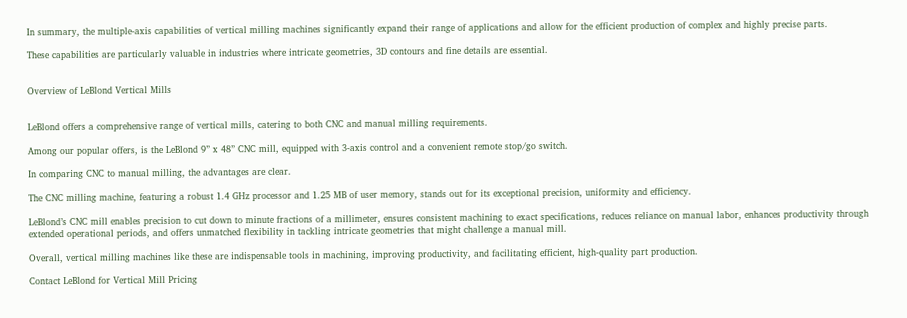In summary, the multiple-axis capabilities of vertical milling machines significantly expand their range of applications and allow for the efficient production of complex and highly precise parts.

These capabilities are particularly valuable in industries where intricate geometries, 3D contours and fine details are essential.


Overview of LeBlond Vertical Mills


LeBlond offers a comprehensive range of vertical mills, catering to both CNC and manual milling requirements.

Among our popular offers, is the LeBlond 9” x 48” CNC mill, equipped with 3-axis control and a convenient remote stop/go switch.

In comparing CNC to manual milling, the advantages are clear.

The CNC milling machine, featuring a robust 1.4 GHz processor and 1.25 MB of user memory, stands out for its exceptional precision, uniformity and efficiency.

LeBlond’s CNC mill enables precision to cut down to minute fractions of a millimeter, ensures consistent machining to exact specifications, reduces reliance on manual labor, enhances productivity through extended operational periods, and offers unmatched flexibility in tackling intricate geometries that might challenge a manual mill.

Overall, vertical milling machines like these are indispensable tools in machining, improving productivity, and facilitating efficient, high-quality part production.

Contact LeBlond for Vertical Mill Pricing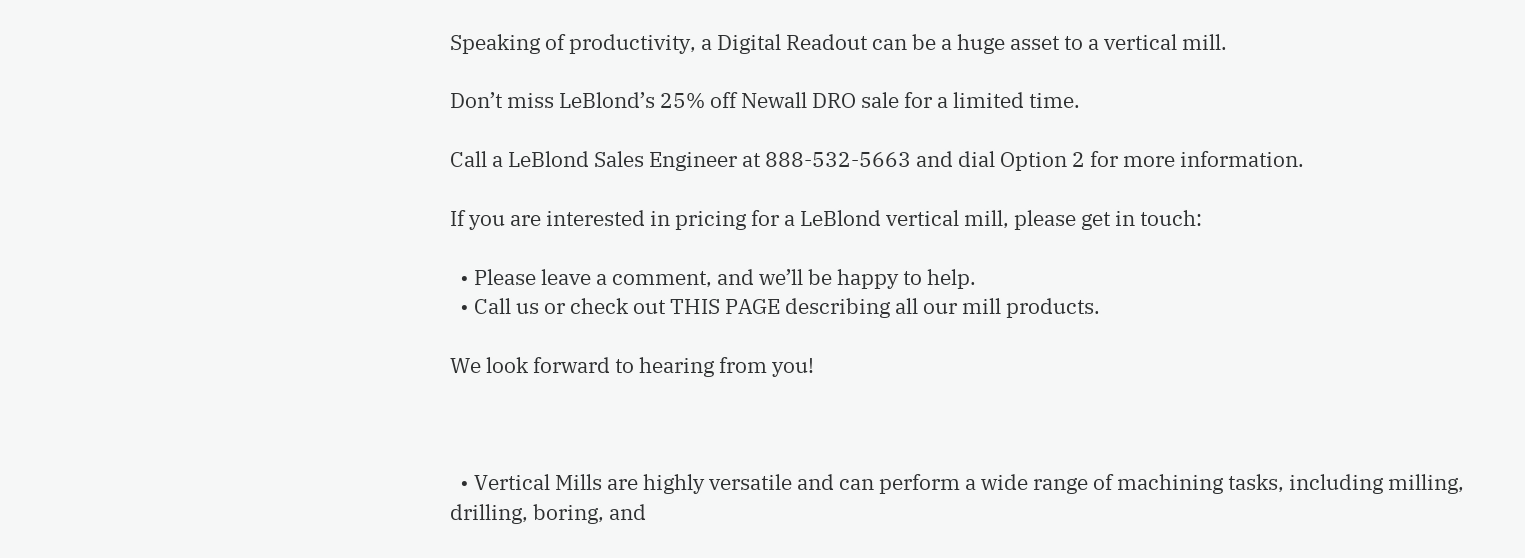Speaking of productivity, a Digital Readout can be a huge asset to a vertical mill.

Don’t miss LeBlond’s 25% off Newall DRO sale for a limited time.

Call a LeBlond Sales Engineer at 888-532-5663 and dial Option 2 for more information.

If you are interested in pricing for a LeBlond vertical mill, please get in touch:

  • Please leave a comment, and we’ll be happy to help.
  • Call us or check out THIS PAGE describing all our mill products.

We look forward to hearing from you!



  • Vertical Mills are highly versatile and can perform a wide range of machining tasks, including milling, drilling, boring, and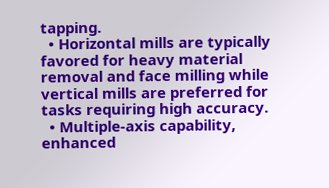tapping.
  • Horizontal mills are typically favored for heavy material removal and face milling while vertical mills are preferred for tasks requiring high accuracy.
  • Multiple-axis capability, enhanced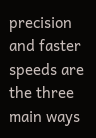precision and faster speeds are the three main ways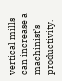vertical mills can increase a machinist’s productivity.